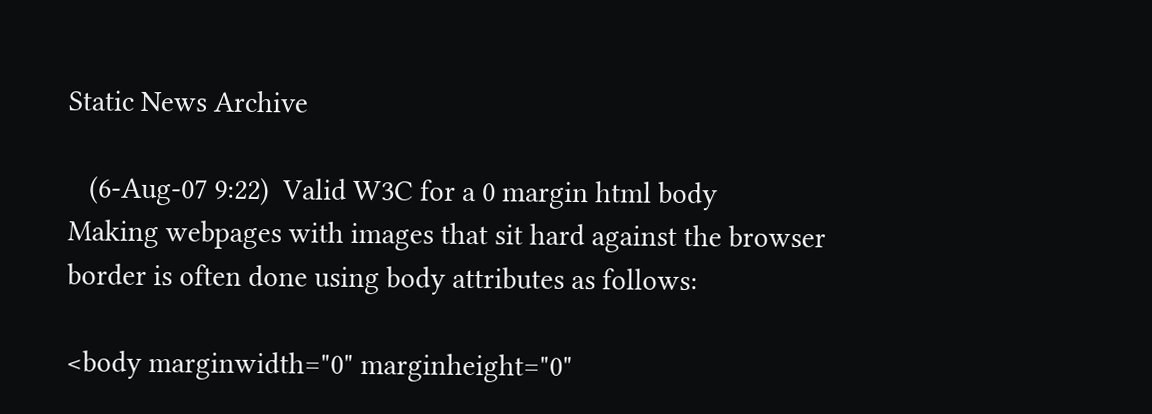Static News Archive

   (6-Aug-07 9:22)  Valid W3C for a 0 margin html body
Making webpages with images that sit hard against the browser border is often done using body attributes as follows:

<body marginwidth="0" marginheight="0"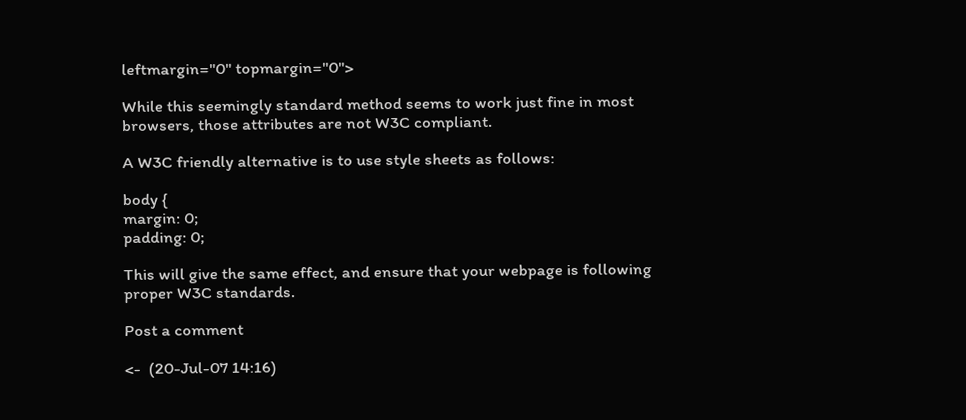leftmargin="0" topmargin="0">

While this seemingly standard method seems to work just fine in most browsers, those attributes are not W3C compliant.

A W3C friendly alternative is to use style sheets as follows:

body {
margin: 0;
padding: 0;

This will give the same effect, and ensure that your webpage is following proper W3C standards.

Post a comment

<-  (20-Jul-07 14:16)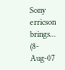Sony erricson brings... (8-Aug-07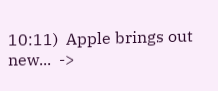10:11)  Apple brings out new...  ->